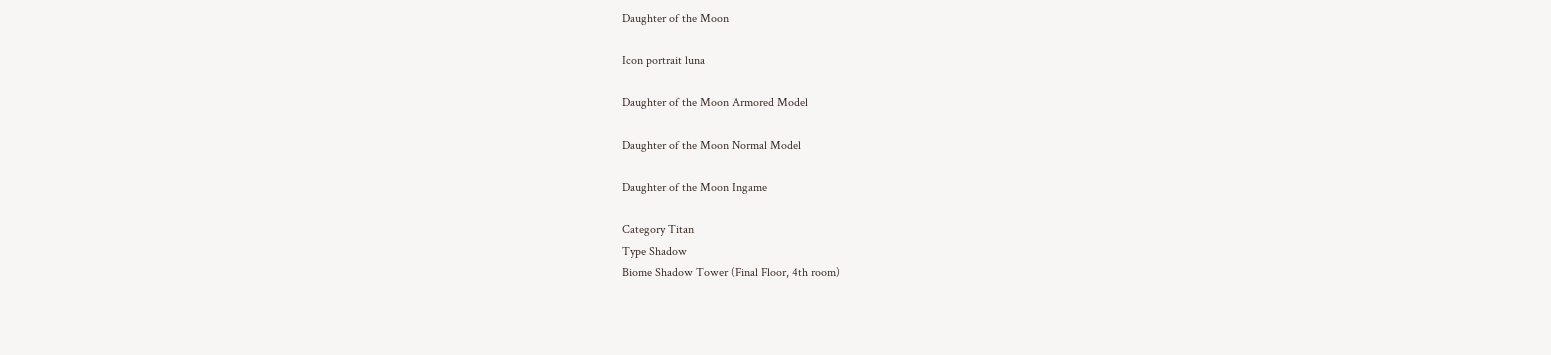Daughter of the Moon

Icon portrait luna

Daughter of the Moon Armored Model

Daughter of the Moon Normal Model

Daughter of the Moon Ingame

Category Titan
Type Shadow
Biome Shadow Tower (Final Floor, 4th room)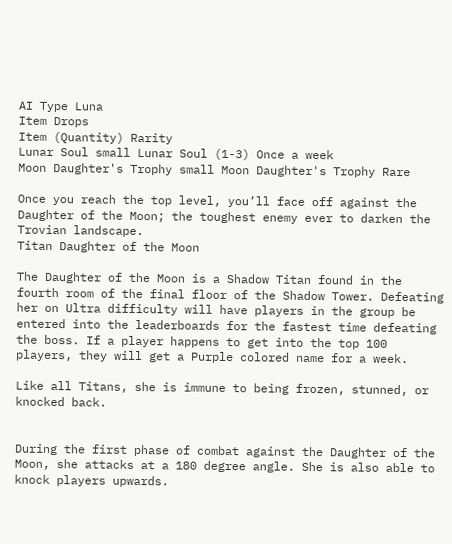AI Type Luna
Item Drops
Item (Quantity) Rarity
Lunar Soul small Lunar Soul (1-3) Once a week
Moon Daughter's Trophy small Moon Daughter's Trophy Rare

Once you reach the top level, you’ll face off against the Daughter of the Moon; the toughest enemy ever to darken the Trovian landscape.
Titan Daughter of the Moon

The Daughter of the Moon is a Shadow Titan found in the fourth room of the final floor of the Shadow Tower. Defeating her on Ultra difficulty will have players in the group be entered into the leaderboards for the fastest time defeating the boss. If a player happens to get into the top 100 players, they will get a Purple colored name for a week.

Like all Titans, she is immune to being frozen, stunned, or knocked back.


During the first phase of combat against the Daughter of the Moon, she attacks at a 180 degree angle. She is also able to knock players upwards.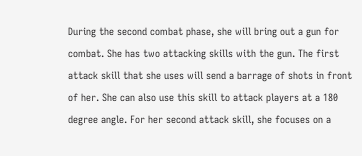During the second combat phase, she will bring out a gun for combat. She has two attacking skills with the gun. The first attack skill that she uses will send a barrage of shots in front of her. She can also use this skill to attack players at a 180 degree angle. For her second attack skill, she focuses on a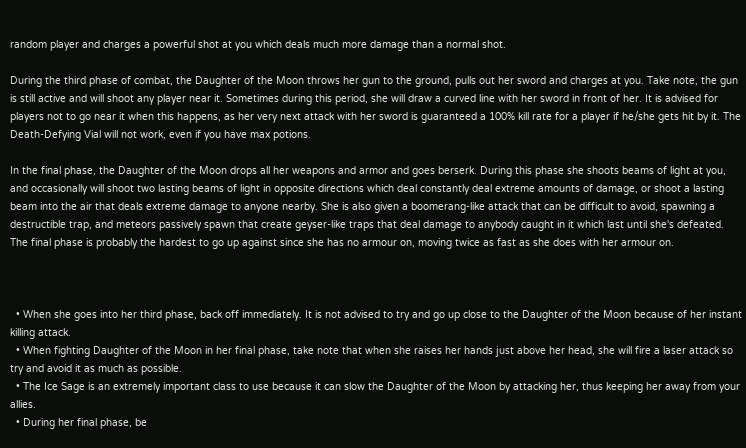random player and charges a powerful shot at you which deals much more damage than a normal shot.

During the third phase of combat, the Daughter of the Moon throws her gun to the ground, pulls out her sword and charges at you. Take note, the gun is still active and will shoot any player near it. Sometimes during this period, she will draw a curved line with her sword in front of her. It is advised for players not to go near it when this happens, as her very next attack with her sword is guaranteed a 100% kill rate for a player if he/she gets hit by it. The Death-Defying Vial will not work, even if you have max potions.

In the final phase, the Daughter of the Moon drops all her weapons and armor and goes berserk. During this phase she shoots beams of light at you, and occasionally will shoot two lasting beams of light in opposite directions which deal constantly deal extreme amounts of damage, or shoot a lasting beam into the air that deals extreme damage to anyone nearby. She is also given a boomerang-like attack that can be difficult to avoid, spawning a destructible trap, and meteors passively spawn that create geyser-like traps that deal damage to anybody caught in it which last until she's defeated. The final phase is probably the hardest to go up against since she has no armour on, moving twice as fast as she does with her armour on.



  • When she goes into her third phase, back off immediately. It is not advised to try and go up close to the Daughter of the Moon because of her instant killing attack.
  • When fighting Daughter of the Moon in her final phase, take note that when she raises her hands just above her head, she will fire a laser attack so try and avoid it as much as possible.
  • The Ice Sage is an extremely important class to use because it can slow the Daughter of the Moon by attacking her, thus keeping her away from your allies.
  • During her final phase, be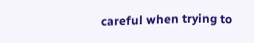careful when trying to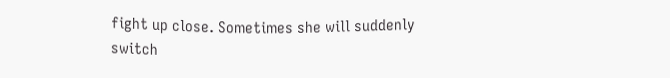fight up close. Sometimes she will suddenly switch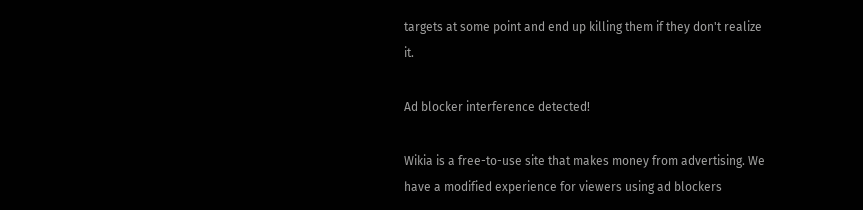targets at some point and end up killing them if they don't realize it.

Ad blocker interference detected!

Wikia is a free-to-use site that makes money from advertising. We have a modified experience for viewers using ad blockers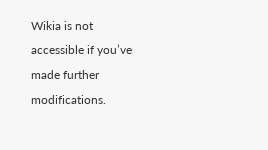Wikia is not accessible if you’ve made further modifications.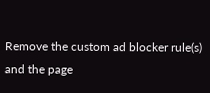Remove the custom ad blocker rule(s) and the page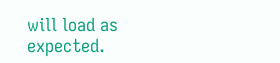will load as expected.